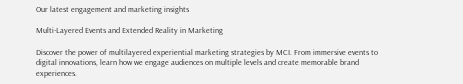Our latest engagement and marketing insights

Multi-Layered Events and Extended Reality in Marketing

Discover the power of multilayered experiential marketing strategies by MCI. From immersive events to digital innovations, learn how we engage audiences on multiple levels and create memorable brand experiences.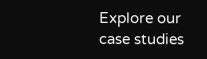Explore our case studies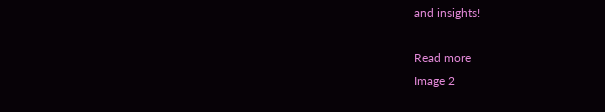and insights!

Read more
Image 2